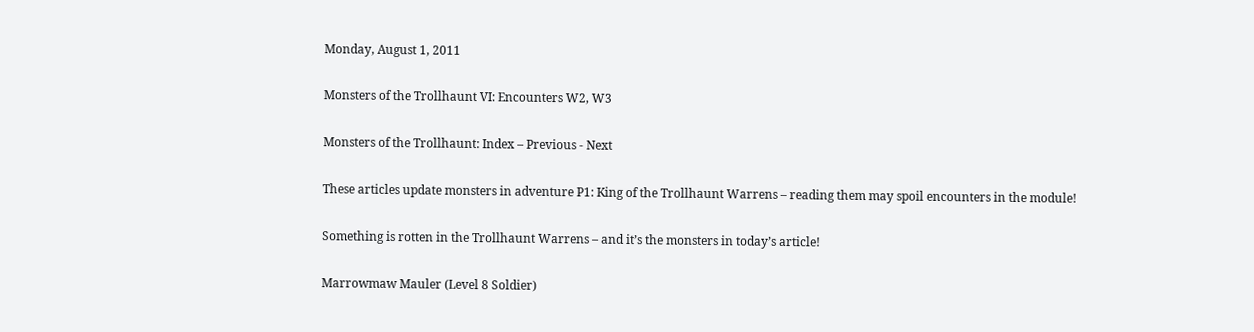Monday, August 1, 2011

Monsters of the Trollhaunt VI: Encounters W2, W3

Monsters of the Trollhaunt: Index – Previous - Next

These articles update monsters in adventure P1: King of the Trollhaunt Warrens – reading them may spoil encounters in the module!

Something is rotten in the Trollhaunt Warrens – and it’s the monsters in today’s article!

Marrowmaw Mauler (Level 8 Soldier)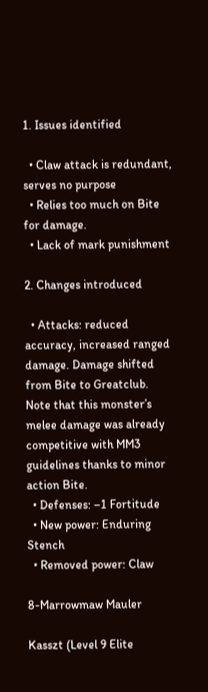1. Issues identified

  • Claw attack is redundant, serves no purpose
  • Relies too much on Bite for damage.
  • Lack of mark punishment

2. Changes introduced

  • Attacks: reduced accuracy, increased ranged damage. Damage shifted from Bite to Greatclub. Note that this monster’s melee damage was already competitive with MM3 guidelines thanks to minor action Bite.
  • Defenses: –1 Fortitude
  • New power: Enduring Stench
  • Removed power: Claw

8-Marrowmaw Mauler

Kasszt (Level 9 Elite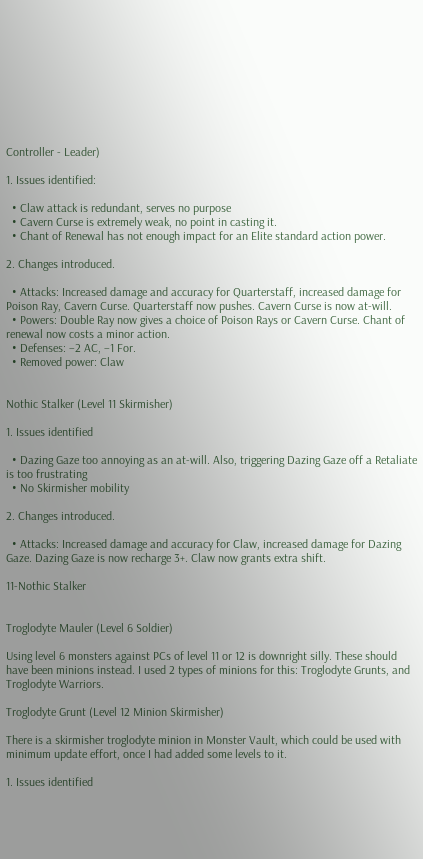Controller - Leader)

1. Issues identified:

  • Claw attack is redundant, serves no purpose
  • Cavern Curse is extremely weak, no point in casting it.
  • Chant of Renewal has not enough impact for an Elite standard action power.

2. Changes introduced.

  • Attacks: Increased damage and accuracy for Quarterstaff, increased damage for Poison Ray, Cavern Curse. Quarterstaff now pushes. Cavern Curse is now at-will.
  • Powers: Double Ray now gives a choice of Poison Rays or Cavern Curse. Chant of renewal now costs a minor action.
  • Defenses: –2 AC, –1 For.
  • Removed power: Claw


Nothic Stalker (Level 11 Skirmisher)

1. Issues identified

  • Dazing Gaze too annoying as an at-will. Also, triggering Dazing Gaze off a Retaliate is too frustrating
  • No Skirmisher mobility

2. Changes introduced.

  • Attacks: Increased damage and accuracy for Claw, increased damage for Dazing Gaze. Dazing Gaze is now recharge 3+. Claw now grants extra shift.

11-Nothic Stalker


Troglodyte Mauler (Level 6 Soldier)

Using level 6 monsters against PCs of level 11 or 12 is downright silly. These should have been minions instead. I used 2 types of minions for this: Troglodyte Grunts, and Troglodyte Warriors.

Troglodyte Grunt (Level 12 Minion Skirmisher)

There is a skirmisher troglodyte minion in Monster Vault, which could be used with minimum update effort, once I had added some levels to it.

1. Issues identified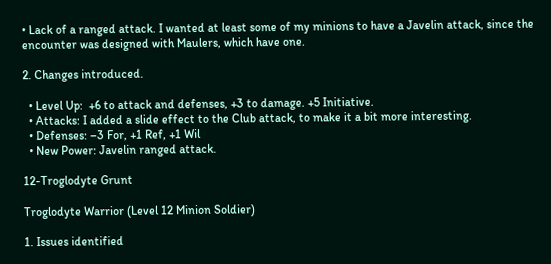• Lack of a ranged attack. I wanted at least some of my minions to have a Javelin attack, since the encounter was designed with Maulers, which have one.

2. Changes introduced.

  • Level Up:  +6 to attack and defenses, +3 to damage. +5 Initiative.
  • Attacks: I added a slide effect to the Club attack, to make it a bit more interesting.
  • Defenses: –3 For, +1 Ref, +1 Wil
  • New Power: Javelin ranged attack.

12-Troglodyte Grunt

Troglodyte Warrior (Level 12 Minion Soldier)

1. Issues identified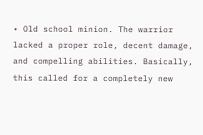• Old school minion. The warrior lacked a proper role, decent damage, and compelling abilities. Basically, this called for a completely new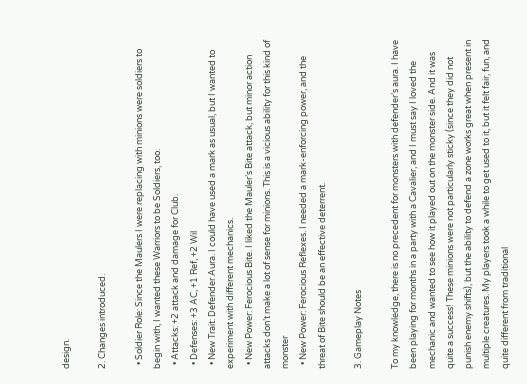design.

2. Changes introduced.

  • Soldier Role: Since the Maulers I were replacing with minions were soldiers to begin with, I wanted these Warriors to be Soldiers, too.
  • Attacks: +2 attack and damage for Club.
  • Defenses: +3 AC, +1 Ref, +2 Wil
  • New Trait: Defender Aura. I could have used a mark as usual, but I wanted to experiment with different mechanics.
  • New Power: Ferocious Bite. I liked the Mauler’s Bite attack, but minor action attacks don’t make a lot of sense for minions. This is a vicious ability for this kind of monster
  • New Power: Ferocious Reflexes. I needed a mark-enforcing power, and the threat of Bite should be an effective deterrent.

3. Gameplay Notes

To my knowledge, there is no precedent for monsters with defender’s aura. I have been playing for months in a party with a Cavalier, and I must say I loved the mechanic and wanted to see how it played out on the monster side. And it was quite a success! These minions were not particularly sticky (since they did not punish enemy shifts), but the ability to defend a zone works great when present in multiple creatures. My players took a while to get used to it, but it felt fair, fun, and quite different from traditional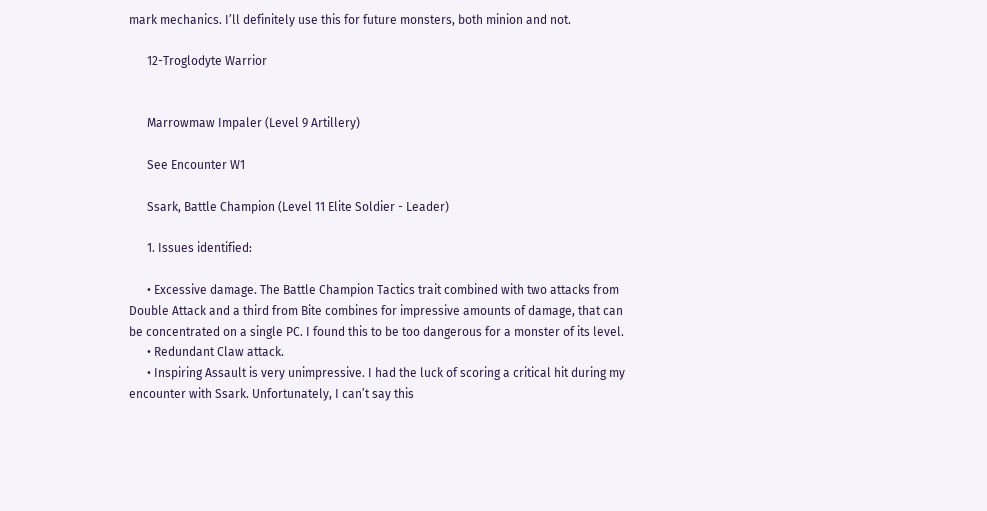mark mechanics. I’ll definitely use this for future monsters, both minion and not.

      12-Troglodyte Warrior


      Marrowmaw Impaler (Level 9 Artillery)

      See Encounter W1

      Ssark, Battle Champion (Level 11 Elite Soldier - Leader)

      1. Issues identified:

      • Excessive damage. The Battle Champion Tactics trait combined with two attacks from Double Attack and a third from Bite combines for impressive amounts of damage, that can be concentrated on a single PC. I found this to be too dangerous for a monster of its level.
      • Redundant Claw attack.
      • Inspiring Assault is very unimpressive. I had the luck of scoring a critical hit during my encounter with Ssark. Unfortunately, I can’t say this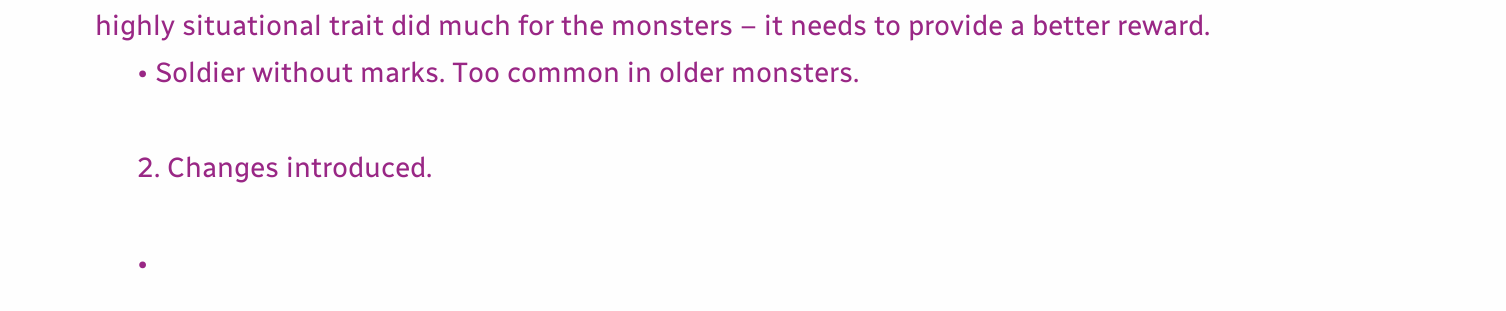highly situational trait did much for the monsters – it needs to provide a better reward.
      • Soldier without marks. Too common in older monsters.

      2. Changes introduced.

      •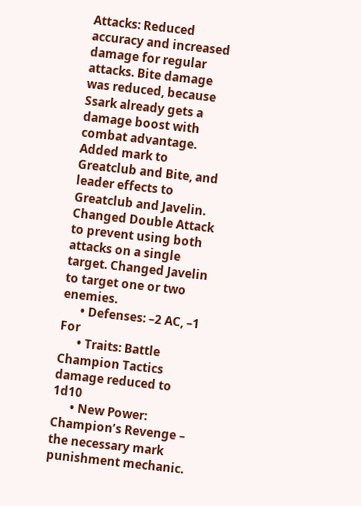Attacks: Reduced accuracy and increased damage for regular attacks. Bite damage was reduced, because Ssark already gets a damage boost with combat advantage. Added mark to Greatclub and Bite, and leader effects to Greatclub and Javelin. Changed Double Attack to prevent using both attacks on a single target. Changed Javelin to target one or two enemies.
      • Defenses: –2 AC, –1 For
      • Traits: Battle Champion Tactics damage reduced to 1d10
      • New Power: Champion’s Revenge – the necessary mark punishment mechanic.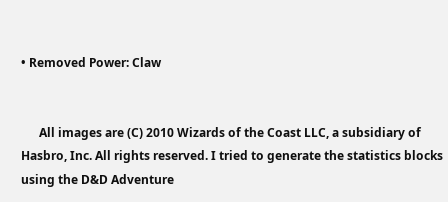• Removed Power: Claw


      All images are (C) 2010 Wizards of the Coast LLC, a subsidiary of Hasbro, Inc. All rights reserved. I tried to generate the statistics blocks using the D&D Adventure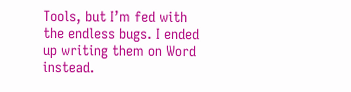Tools, but I’m fed with the endless bugs. I ended up writing them on Word instead.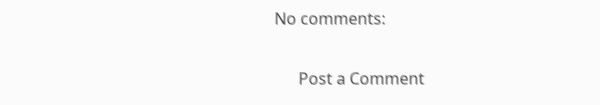No comments:

      Post a Comment